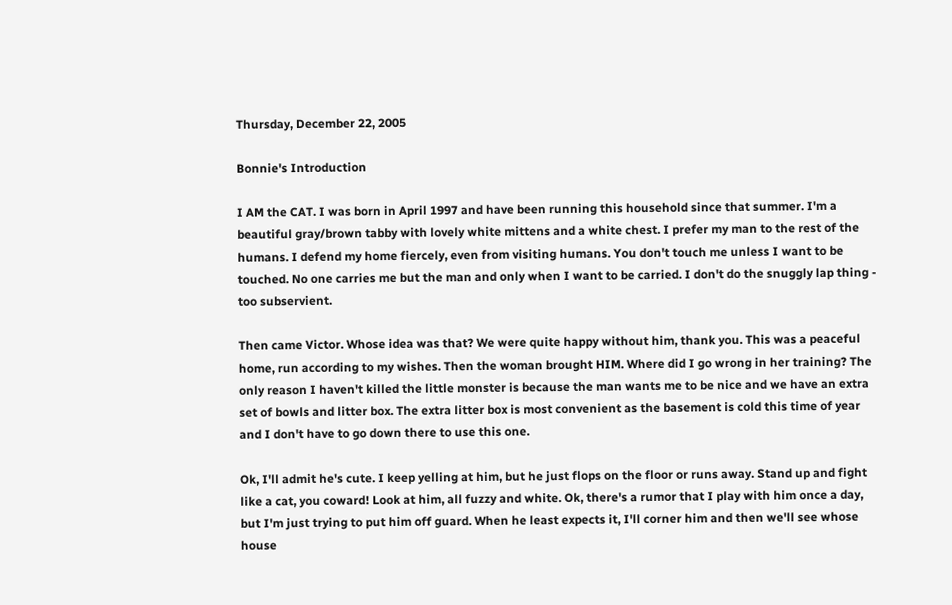Thursday, December 22, 2005

Bonnie's Introduction

I AM the CAT. I was born in April 1997 and have been running this household since that summer. I'm a beautiful gray/brown tabby with lovely white mittens and a white chest. I prefer my man to the rest of the humans. I defend my home fiercely, even from visiting humans. You don't touch me unless I want to be touched. No one carries me but the man and only when I want to be carried. I don't do the snuggly lap thing - too subservient.

Then came Victor. Whose idea was that? We were quite happy without him, thank you. This was a peaceful home, run according to my wishes. Then the woman brought HIM. Where did I go wrong in her training? The only reason I haven't killed the little monster is because the man wants me to be nice and we have an extra set of bowls and litter box. The extra litter box is most convenient as the basement is cold this time of year and I don't have to go down there to use this one.

Ok, I'll admit he's cute. I keep yelling at him, but he just flops on the floor or runs away. Stand up and fight like a cat, you coward! Look at him, all fuzzy and white. Ok, there's a rumor that I play with him once a day, but I'm just trying to put him off guard. When he least expects it, I'll corner him and then we'll see whose house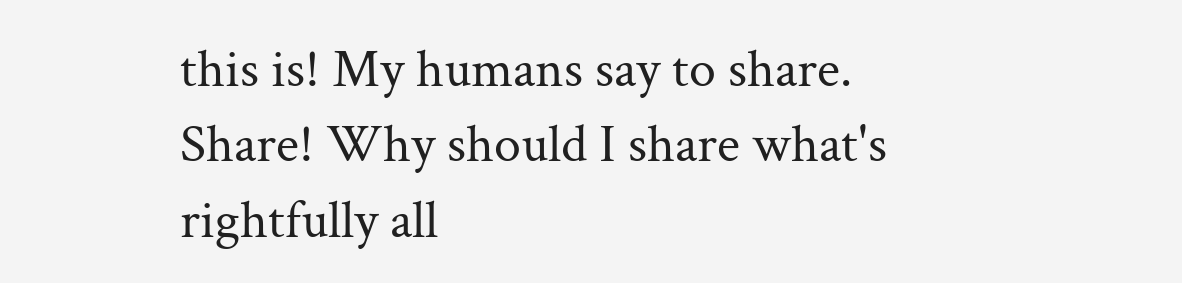this is! My humans say to share. Share! Why should I share what's rightfully all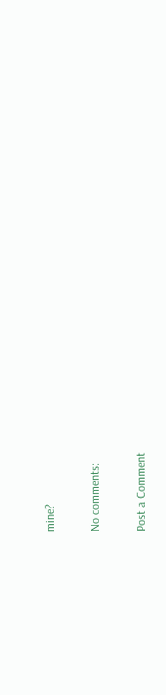mine?

No comments:

Post a Comment